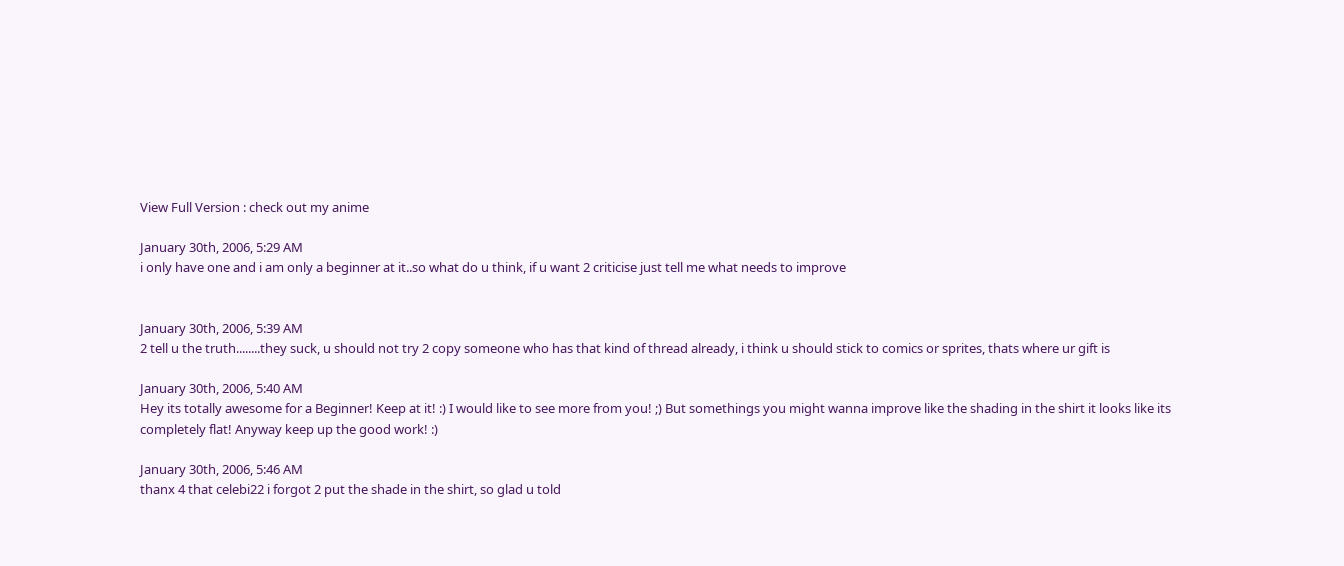View Full Version : check out my anime

January 30th, 2006, 5:29 AM
i only have one and i am only a beginner at it..so what do u think, if u want 2 criticise just tell me what needs to improve


January 30th, 2006, 5:39 AM
2 tell u the truth........they suck, u should not try 2 copy someone who has that kind of thread already, i think u should stick to comics or sprites, thats where ur gift is

January 30th, 2006, 5:40 AM
Hey its totally awesome for a Beginner! Keep at it! :) I would like to see more from you! ;) But somethings you might wanna improve like the shading in the shirt it looks like its completely flat! Anyway keep up the good work! :)

January 30th, 2006, 5:46 AM
thanx 4 that celebi22 i forgot 2 put the shade in the shirt, so glad u told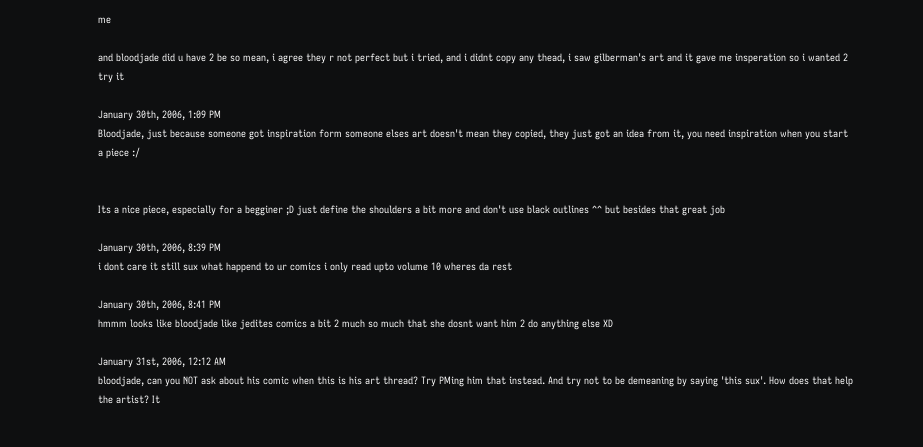me

and bloodjade did u have 2 be so mean, i agree they r not perfect but i tried, and i didnt copy any thead, i saw gilberman's art and it gave me insperation so i wanted 2 try it

January 30th, 2006, 1:09 PM
Bloodjade, just because someone got inspiration form someone elses art doesn't mean they copied, they just got an idea from it, you need inspiration when you start a piece :/


Its a nice piece, especially for a begginer ;D just define the shoulders a bit more and don't use black outlines ^^ but besides that great job

January 30th, 2006, 8:39 PM
i dont care it still sux what happend to ur comics i only read upto volume 10 wheres da rest

January 30th, 2006, 8:41 PM
hmmm looks like bloodjade like jedites comics a bit 2 much so much that she dosnt want him 2 do anything else XD

January 31st, 2006, 12:12 AM
bloodjade, can you NOT ask about his comic when this is his art thread? Try PMing him that instead. And try not to be demeaning by saying 'this sux'. How does that help the artist? It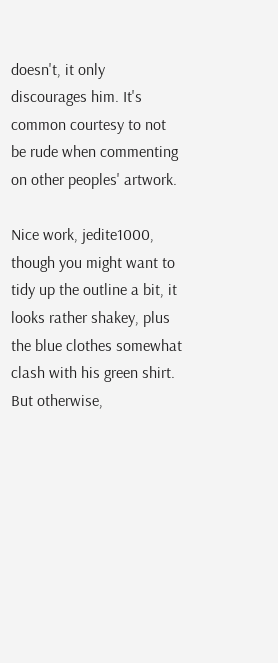doesn't, it only discourages him. It's common courtesy to not be rude when commenting on other peoples' artwork.

Nice work, jedite1000, though you might want to tidy up the outline a bit, it looks rather shakey, plus the blue clothes somewhat clash with his green shirt. But otherwise,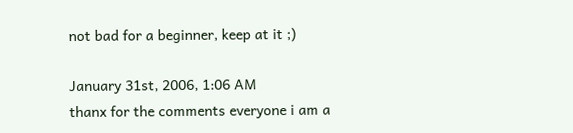not bad for a beginner, keep at it ;)

January 31st, 2006, 1:06 AM
thanx for the comments everyone i am a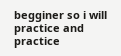begginer so i will practice and practice